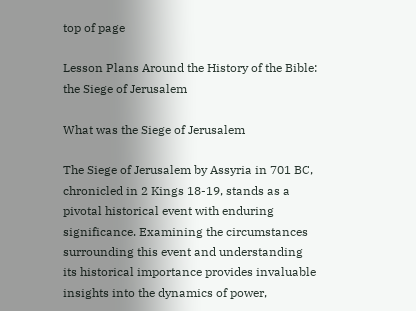top of page

Lesson Plans Around the History of the Bible: the Siege of Jerusalem

What was the Siege of Jerusalem

The Siege of Jerusalem by Assyria in 701 BC, chronicled in 2 Kings 18-19, stands as a pivotal historical event with enduring significance. Examining the circumstances surrounding this event and understanding its historical importance provides invaluable insights into the dynamics of power,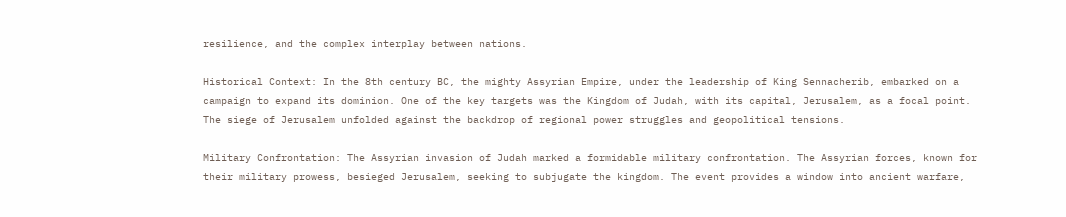resilience, and the complex interplay between nations.

Historical Context: In the 8th century BC, the mighty Assyrian Empire, under the leadership of King Sennacherib, embarked on a campaign to expand its dominion. One of the key targets was the Kingdom of Judah, with its capital, Jerusalem, as a focal point. The siege of Jerusalem unfolded against the backdrop of regional power struggles and geopolitical tensions.

Military Confrontation: The Assyrian invasion of Judah marked a formidable military confrontation. The Assyrian forces, known for their military prowess, besieged Jerusalem, seeking to subjugate the kingdom. The event provides a window into ancient warfare,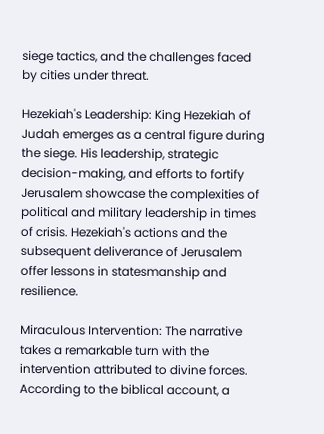siege tactics, and the challenges faced by cities under threat.

Hezekiah's Leadership: King Hezekiah of Judah emerges as a central figure during the siege. His leadership, strategic decision-making, and efforts to fortify Jerusalem showcase the complexities of political and military leadership in times of crisis. Hezekiah's actions and the subsequent deliverance of Jerusalem offer lessons in statesmanship and resilience.

Miraculous Intervention: The narrative takes a remarkable turn with the intervention attributed to divine forces. According to the biblical account, a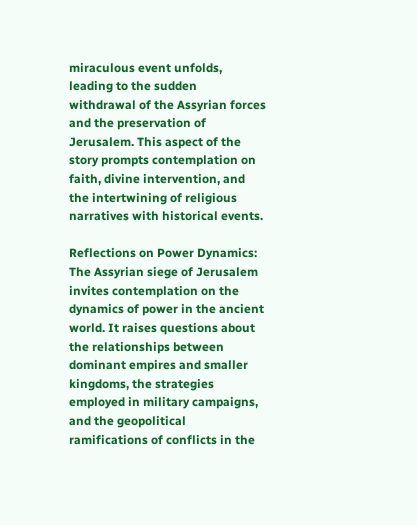miraculous event unfolds, leading to the sudden withdrawal of the Assyrian forces and the preservation of Jerusalem. This aspect of the story prompts contemplation on faith, divine intervention, and the intertwining of religious narratives with historical events.

Reflections on Power Dynamics: The Assyrian siege of Jerusalem invites contemplation on the dynamics of power in the ancient world. It raises questions about the relationships between dominant empires and smaller kingdoms, the strategies employed in military campaigns, and the geopolitical ramifications of conflicts in the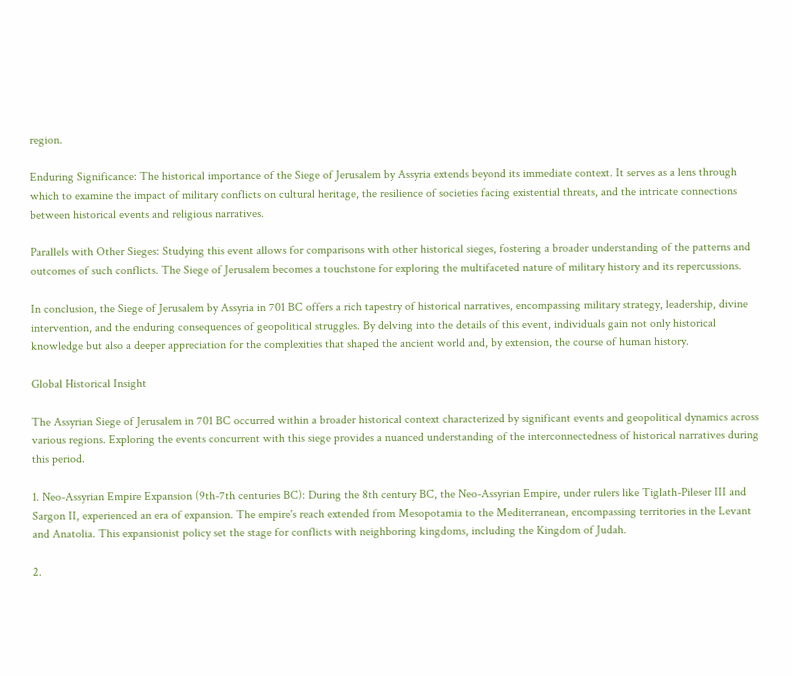region.

Enduring Significance: The historical importance of the Siege of Jerusalem by Assyria extends beyond its immediate context. It serves as a lens through which to examine the impact of military conflicts on cultural heritage, the resilience of societies facing existential threats, and the intricate connections between historical events and religious narratives.

Parallels with Other Sieges: Studying this event allows for comparisons with other historical sieges, fostering a broader understanding of the patterns and outcomes of such conflicts. The Siege of Jerusalem becomes a touchstone for exploring the multifaceted nature of military history and its repercussions.

In conclusion, the Siege of Jerusalem by Assyria in 701 BC offers a rich tapestry of historical narratives, encompassing military strategy, leadership, divine intervention, and the enduring consequences of geopolitical struggles. By delving into the details of this event, individuals gain not only historical knowledge but also a deeper appreciation for the complexities that shaped the ancient world and, by extension, the course of human history.

Global Historical Insight

The Assyrian Siege of Jerusalem in 701 BC occurred within a broader historical context characterized by significant events and geopolitical dynamics across various regions. Exploring the events concurrent with this siege provides a nuanced understanding of the interconnectedness of historical narratives during this period.

1. Neo-Assyrian Empire Expansion (9th-7th centuries BC): During the 8th century BC, the Neo-Assyrian Empire, under rulers like Tiglath-Pileser III and Sargon II, experienced an era of expansion. The empire's reach extended from Mesopotamia to the Mediterranean, encompassing territories in the Levant and Anatolia. This expansionist policy set the stage for conflicts with neighboring kingdoms, including the Kingdom of Judah.

2.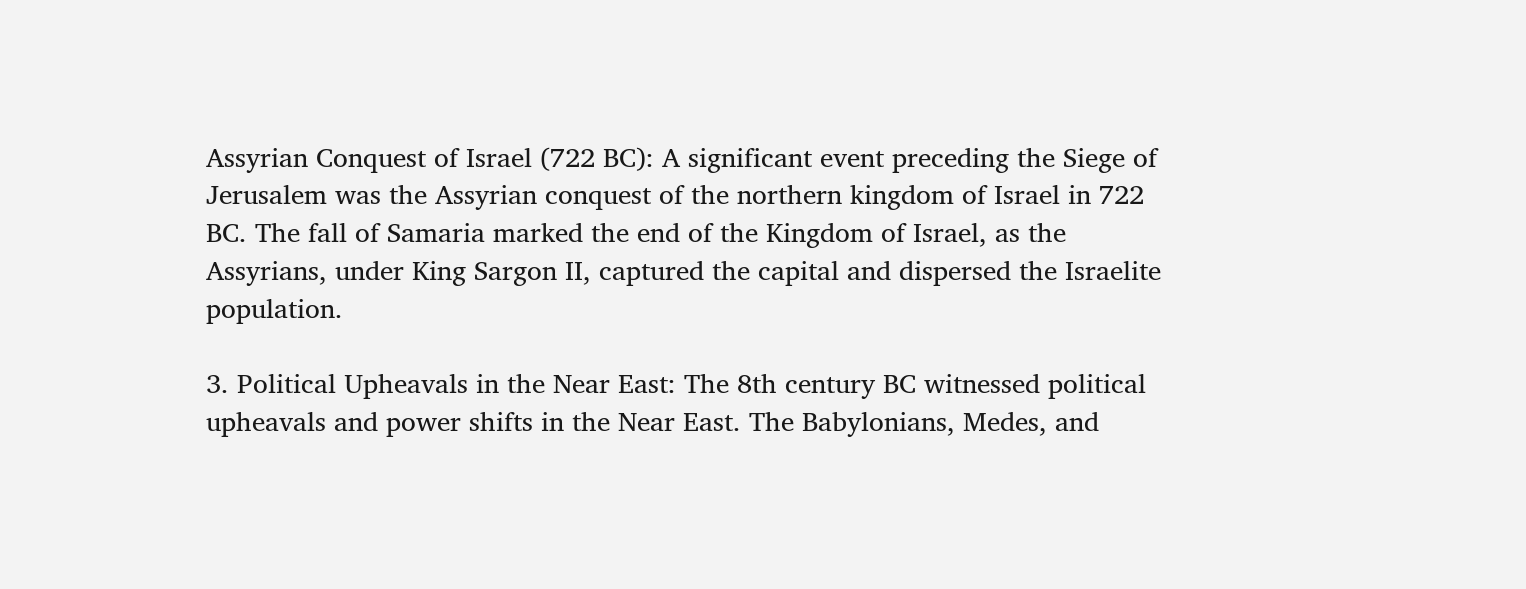Assyrian Conquest of Israel (722 BC): A significant event preceding the Siege of Jerusalem was the Assyrian conquest of the northern kingdom of Israel in 722 BC. The fall of Samaria marked the end of the Kingdom of Israel, as the Assyrians, under King Sargon II, captured the capital and dispersed the Israelite population.

3. Political Upheavals in the Near East: The 8th century BC witnessed political upheavals and power shifts in the Near East. The Babylonians, Medes, and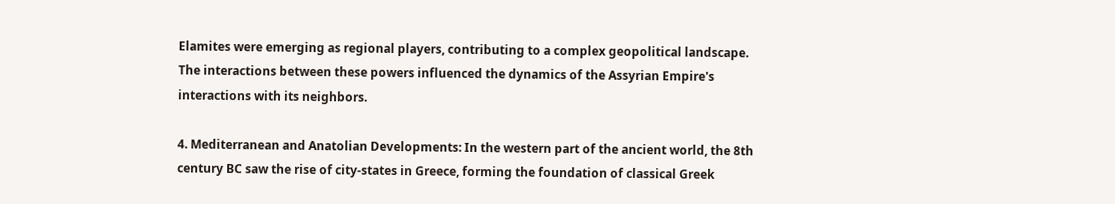Elamites were emerging as regional players, contributing to a complex geopolitical landscape. The interactions between these powers influenced the dynamics of the Assyrian Empire's interactions with its neighbors.

4. Mediterranean and Anatolian Developments: In the western part of the ancient world, the 8th century BC saw the rise of city-states in Greece, forming the foundation of classical Greek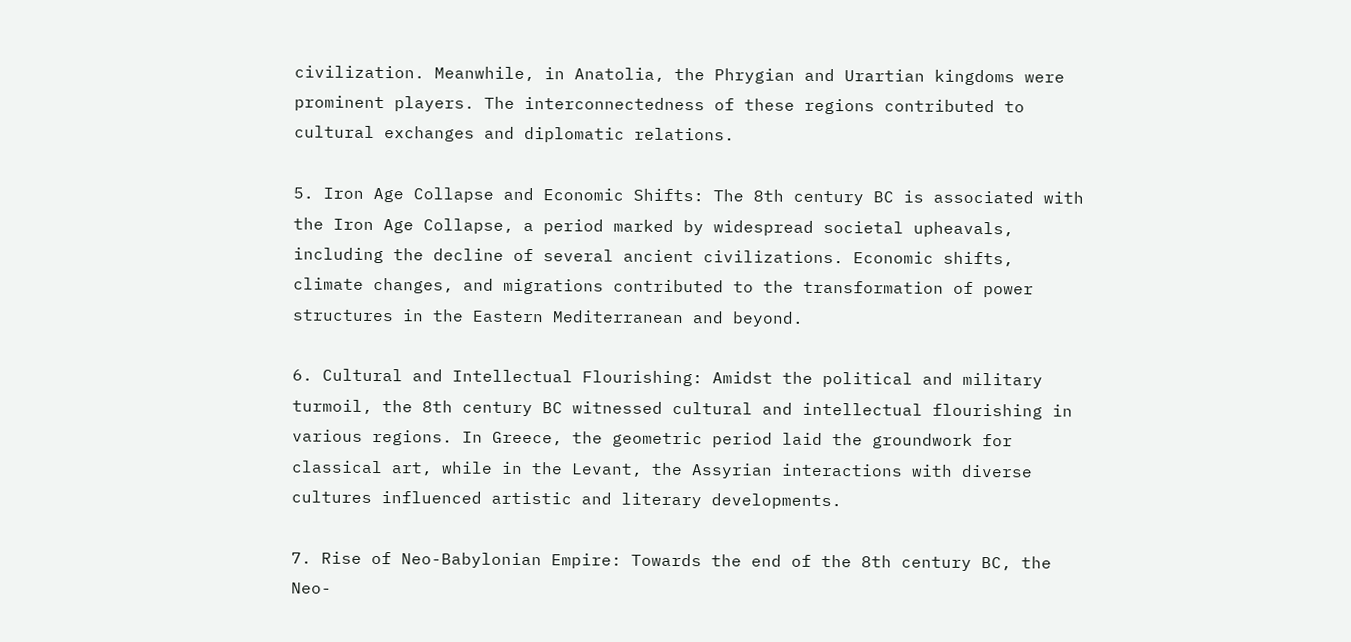civilization. Meanwhile, in Anatolia, the Phrygian and Urartian kingdoms were prominent players. The interconnectedness of these regions contributed to cultural exchanges and diplomatic relations.

5. Iron Age Collapse and Economic Shifts: The 8th century BC is associated with the Iron Age Collapse, a period marked by widespread societal upheavals, including the decline of several ancient civilizations. Economic shifts, climate changes, and migrations contributed to the transformation of power structures in the Eastern Mediterranean and beyond.

6. Cultural and Intellectual Flourishing: Amidst the political and military turmoil, the 8th century BC witnessed cultural and intellectual flourishing in various regions. In Greece, the geometric period laid the groundwork for classical art, while in the Levant, the Assyrian interactions with diverse cultures influenced artistic and literary developments.

7. Rise of Neo-Babylonian Empire: Towards the end of the 8th century BC, the Neo-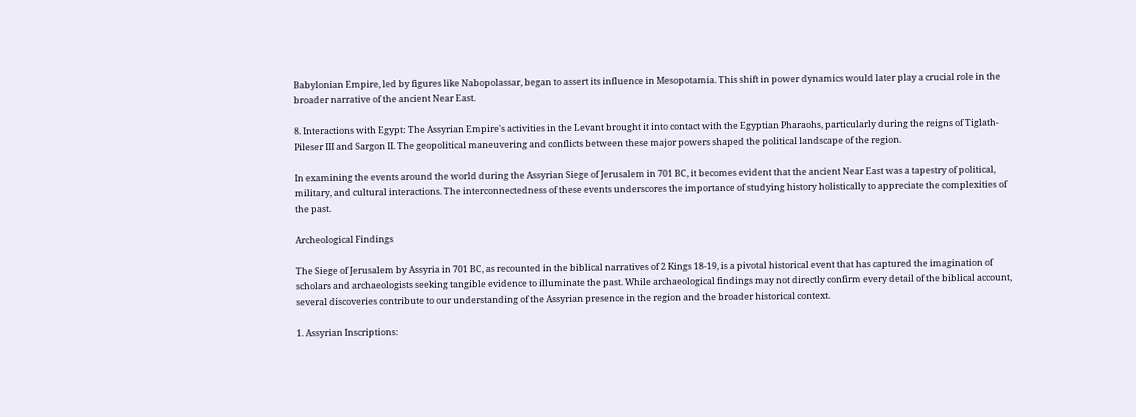Babylonian Empire, led by figures like Nabopolassar, began to assert its influence in Mesopotamia. This shift in power dynamics would later play a crucial role in the broader narrative of the ancient Near East.

8. Interactions with Egypt: The Assyrian Empire's activities in the Levant brought it into contact with the Egyptian Pharaohs, particularly during the reigns of Tiglath-Pileser III and Sargon II. The geopolitical maneuvering and conflicts between these major powers shaped the political landscape of the region.

In examining the events around the world during the Assyrian Siege of Jerusalem in 701 BC, it becomes evident that the ancient Near East was a tapestry of political, military, and cultural interactions. The interconnectedness of these events underscores the importance of studying history holistically to appreciate the complexities of the past.

Archeological Findings

The Siege of Jerusalem by Assyria in 701 BC, as recounted in the biblical narratives of 2 Kings 18-19, is a pivotal historical event that has captured the imagination of scholars and archaeologists seeking tangible evidence to illuminate the past. While archaeological findings may not directly confirm every detail of the biblical account, several discoveries contribute to our understanding of the Assyrian presence in the region and the broader historical context.

1. Assyrian Inscriptions: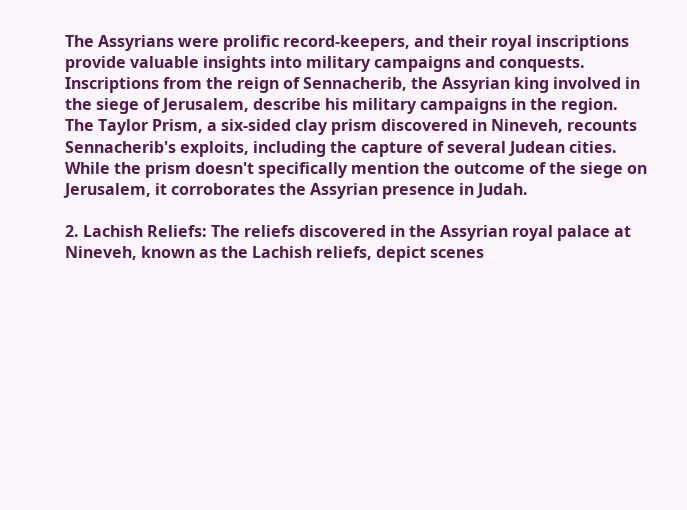The Assyrians were prolific record-keepers, and their royal inscriptions provide valuable insights into military campaigns and conquests. Inscriptions from the reign of Sennacherib, the Assyrian king involved in the siege of Jerusalem, describe his military campaigns in the region. The Taylor Prism, a six-sided clay prism discovered in Nineveh, recounts Sennacherib's exploits, including the capture of several Judean cities. While the prism doesn't specifically mention the outcome of the siege on Jerusalem, it corroborates the Assyrian presence in Judah.

2. Lachish Reliefs: The reliefs discovered in the Assyrian royal palace at Nineveh, known as the Lachish reliefs, depict scenes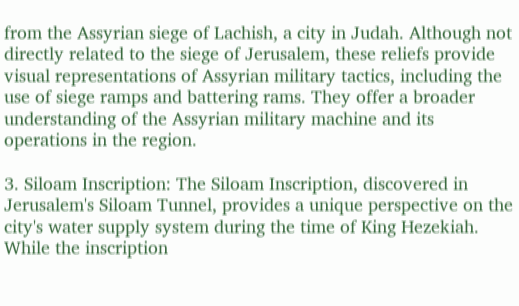from the Assyrian siege of Lachish, a city in Judah. Although not directly related to the siege of Jerusalem, these reliefs provide visual representations of Assyrian military tactics, including the use of siege ramps and battering rams. They offer a broader understanding of the Assyrian military machine and its operations in the region.

3. Siloam Inscription: The Siloam Inscription, discovered in Jerusalem's Siloam Tunnel, provides a unique perspective on the city's water supply system during the time of King Hezekiah. While the inscription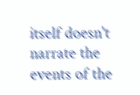itself doesn't narrate the events of the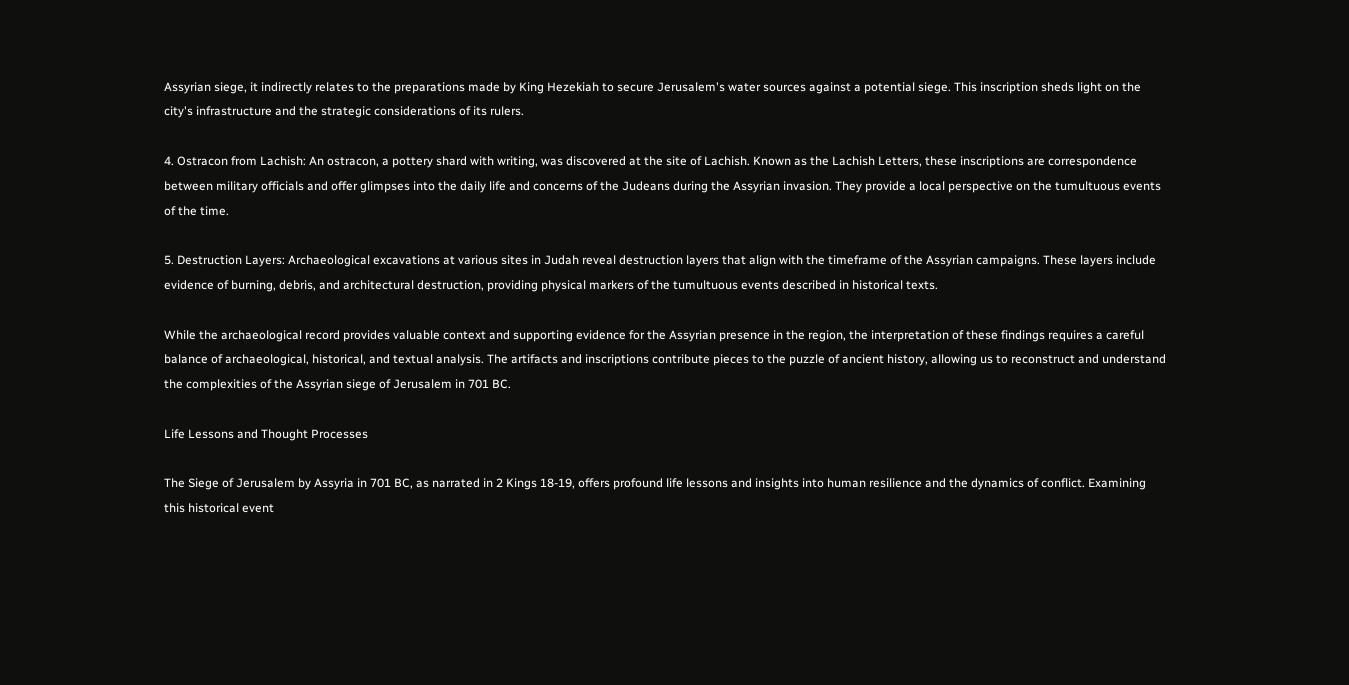Assyrian siege, it indirectly relates to the preparations made by King Hezekiah to secure Jerusalem's water sources against a potential siege. This inscription sheds light on the city's infrastructure and the strategic considerations of its rulers.

4. Ostracon from Lachish: An ostracon, a pottery shard with writing, was discovered at the site of Lachish. Known as the Lachish Letters, these inscriptions are correspondence between military officials and offer glimpses into the daily life and concerns of the Judeans during the Assyrian invasion. They provide a local perspective on the tumultuous events of the time.

5. Destruction Layers: Archaeological excavations at various sites in Judah reveal destruction layers that align with the timeframe of the Assyrian campaigns. These layers include evidence of burning, debris, and architectural destruction, providing physical markers of the tumultuous events described in historical texts.

While the archaeological record provides valuable context and supporting evidence for the Assyrian presence in the region, the interpretation of these findings requires a careful balance of archaeological, historical, and textual analysis. The artifacts and inscriptions contribute pieces to the puzzle of ancient history, allowing us to reconstruct and understand the complexities of the Assyrian siege of Jerusalem in 701 BC.

Life Lessons and Thought Processes

The Siege of Jerusalem by Assyria in 701 BC, as narrated in 2 Kings 18-19, offers profound life lessons and insights into human resilience and the dynamics of conflict. Examining this historical event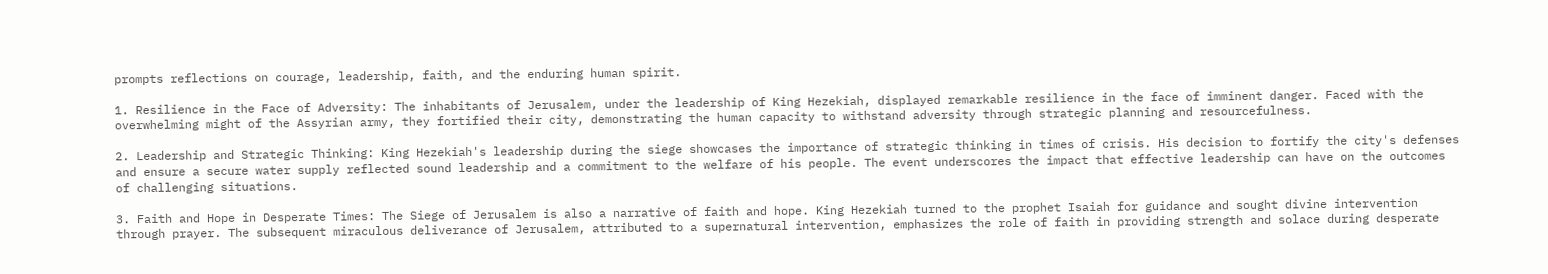prompts reflections on courage, leadership, faith, and the enduring human spirit.

1. Resilience in the Face of Adversity: The inhabitants of Jerusalem, under the leadership of King Hezekiah, displayed remarkable resilience in the face of imminent danger. Faced with the overwhelming might of the Assyrian army, they fortified their city, demonstrating the human capacity to withstand adversity through strategic planning and resourcefulness.

2. Leadership and Strategic Thinking: King Hezekiah's leadership during the siege showcases the importance of strategic thinking in times of crisis. His decision to fortify the city's defenses and ensure a secure water supply reflected sound leadership and a commitment to the welfare of his people. The event underscores the impact that effective leadership can have on the outcomes of challenging situations.

3. Faith and Hope in Desperate Times: The Siege of Jerusalem is also a narrative of faith and hope. King Hezekiah turned to the prophet Isaiah for guidance and sought divine intervention through prayer. The subsequent miraculous deliverance of Jerusalem, attributed to a supernatural intervention, emphasizes the role of faith in providing strength and solace during desperate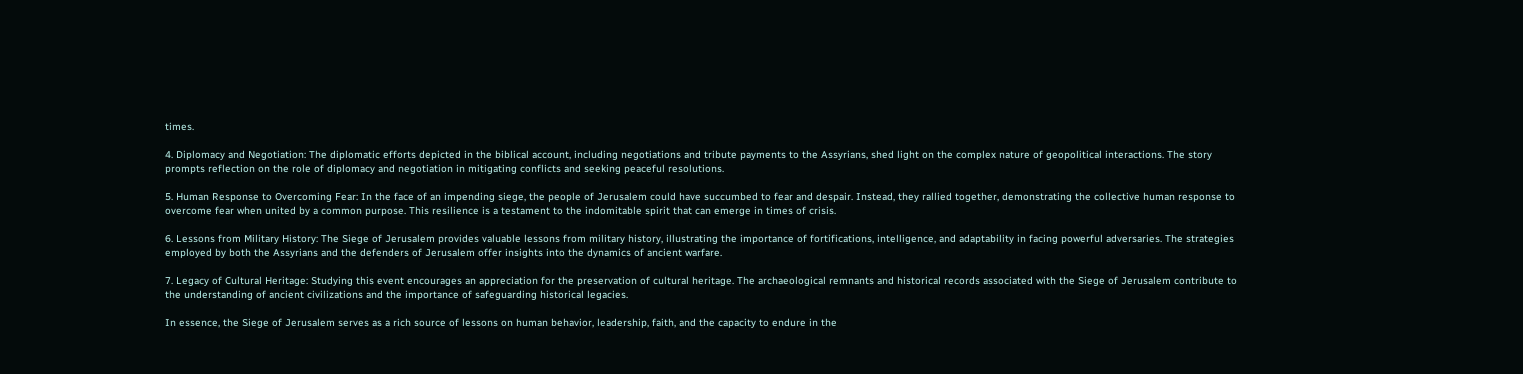times.

4. Diplomacy and Negotiation: The diplomatic efforts depicted in the biblical account, including negotiations and tribute payments to the Assyrians, shed light on the complex nature of geopolitical interactions. The story prompts reflection on the role of diplomacy and negotiation in mitigating conflicts and seeking peaceful resolutions.

5. Human Response to Overcoming Fear: In the face of an impending siege, the people of Jerusalem could have succumbed to fear and despair. Instead, they rallied together, demonstrating the collective human response to overcome fear when united by a common purpose. This resilience is a testament to the indomitable spirit that can emerge in times of crisis.

6. Lessons from Military History: The Siege of Jerusalem provides valuable lessons from military history, illustrating the importance of fortifications, intelligence, and adaptability in facing powerful adversaries. The strategies employed by both the Assyrians and the defenders of Jerusalem offer insights into the dynamics of ancient warfare.

7. Legacy of Cultural Heritage: Studying this event encourages an appreciation for the preservation of cultural heritage. The archaeological remnants and historical records associated with the Siege of Jerusalem contribute to the understanding of ancient civilizations and the importance of safeguarding historical legacies.

In essence, the Siege of Jerusalem serves as a rich source of lessons on human behavior, leadership, faith, and the capacity to endure in the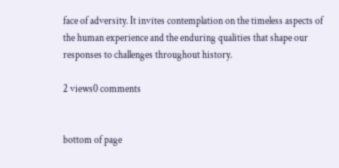face of adversity. It invites contemplation on the timeless aspects of the human experience and the enduring qualities that shape our responses to challenges throughout history.

2 views0 comments


bottom of page